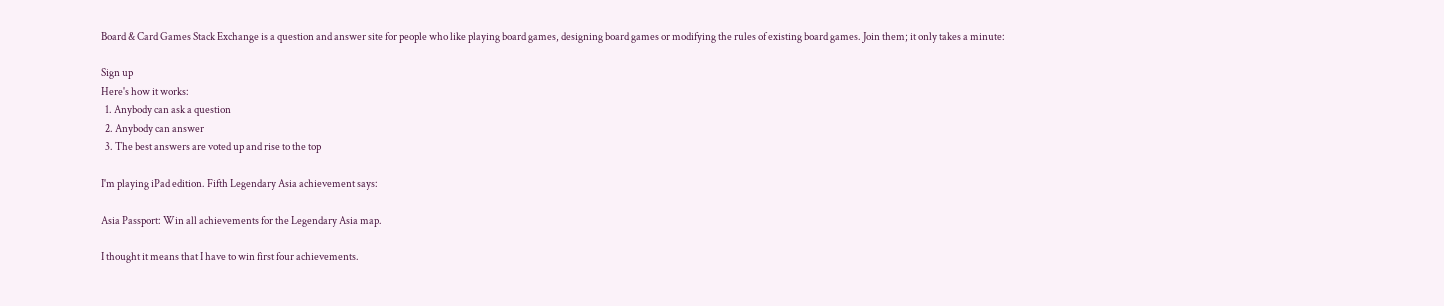Board & Card Games Stack Exchange is a question and answer site for people who like playing board games, designing board games or modifying the rules of existing board games. Join them; it only takes a minute:

Sign up
Here's how it works:
  1. Anybody can ask a question
  2. Anybody can answer
  3. The best answers are voted up and rise to the top

I'm playing iPad edition. Fifth Legendary Asia achievement says:

Asia Passport: Win all achievements for the Legendary Asia map.

I thought it means that I have to win first four achievements.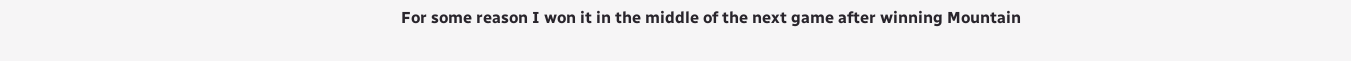For some reason I won it in the middle of the next game after winning Mountain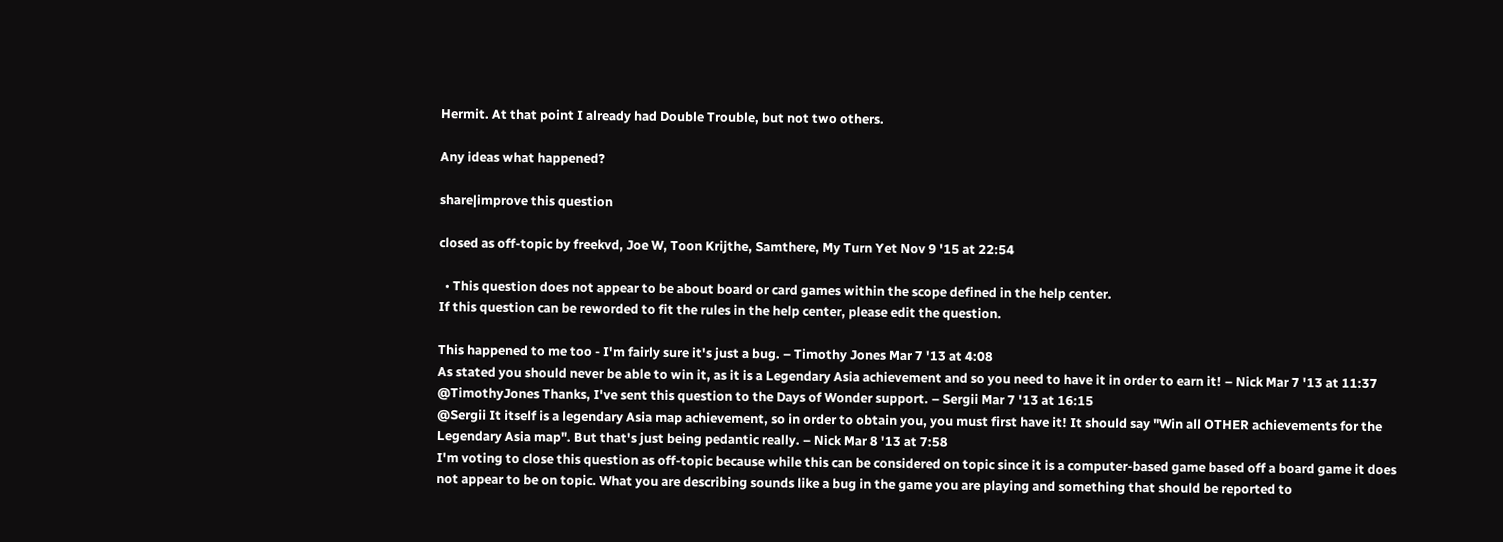Hermit. At that point I already had Double Trouble, but not two others.

Any ideas what happened?

share|improve this question

closed as off-topic by freekvd, Joe W, Toon Krijthe, Samthere, My Turn Yet Nov 9 '15 at 22:54

  • This question does not appear to be about board or card games within the scope defined in the help center.
If this question can be reworded to fit the rules in the help center, please edit the question.

This happened to me too - I'm fairly sure it's just a bug. – Timothy Jones Mar 7 '13 at 4:08
As stated you should never be able to win it, as it is a Legendary Asia achievement and so you need to have it in order to earn it! – Nick Mar 7 '13 at 11:37
@TimothyJones Thanks, I've sent this question to the Days of Wonder support. – Sergii Mar 7 '13 at 16:15
@Sergii It itself is a legendary Asia map achievement, so in order to obtain you, you must first have it! It should say "Win all OTHER achievements for the Legendary Asia map". But that's just being pedantic really. – Nick Mar 8 '13 at 7:58
I'm voting to close this question as off-topic because while this can be considered on topic since it is a computer-based game based off a board game it does not appear to be on topic. What you are describing sounds like a bug in the game you are playing and something that should be reported to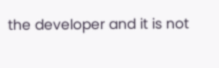the developer and it is not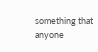something that anyone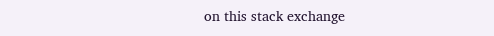on this stack exchange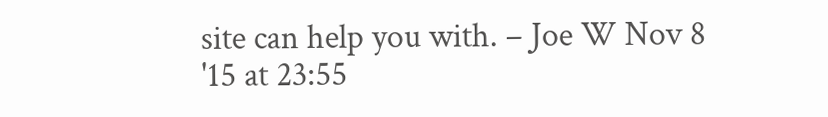site can help you with. – Joe W Nov 8 '15 at 23:55